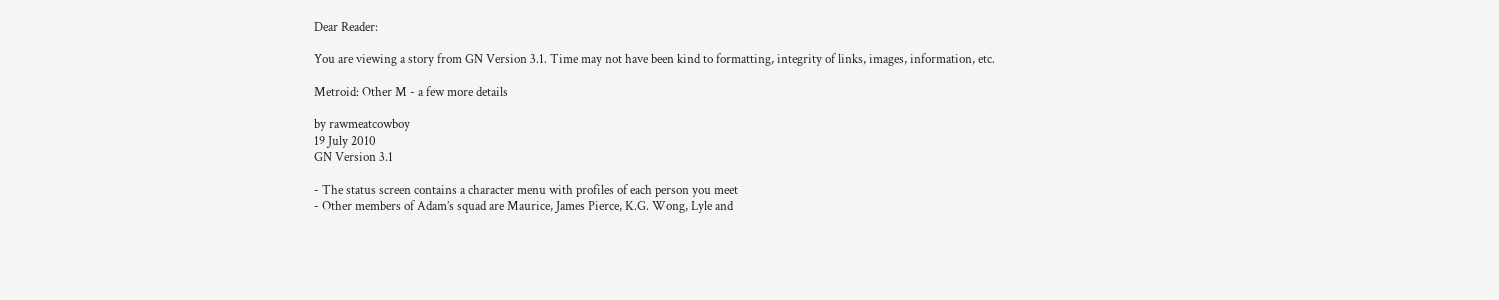Dear Reader:

You are viewing a story from GN Version 3.1. Time may not have been kind to formatting, integrity of links, images, information, etc.

Metroid: Other M - a few more details

by rawmeatcowboy
19 July 2010
GN Version 3.1

- The status screen contains a character menu with profiles of each person you meet
- Other members of Adam’s squad are Maurice, James Pierce, K.G. Wong, Lyle and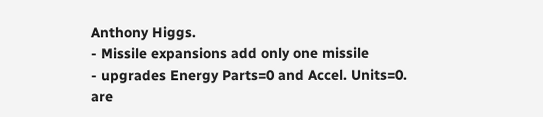Anthony Higgs.
- Missile expansions add only one missile
- upgrades Energy Parts=0 and Accel. Units=0. are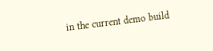in the current demo build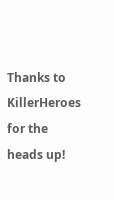Thanks to KillerHeroes for the heads up!